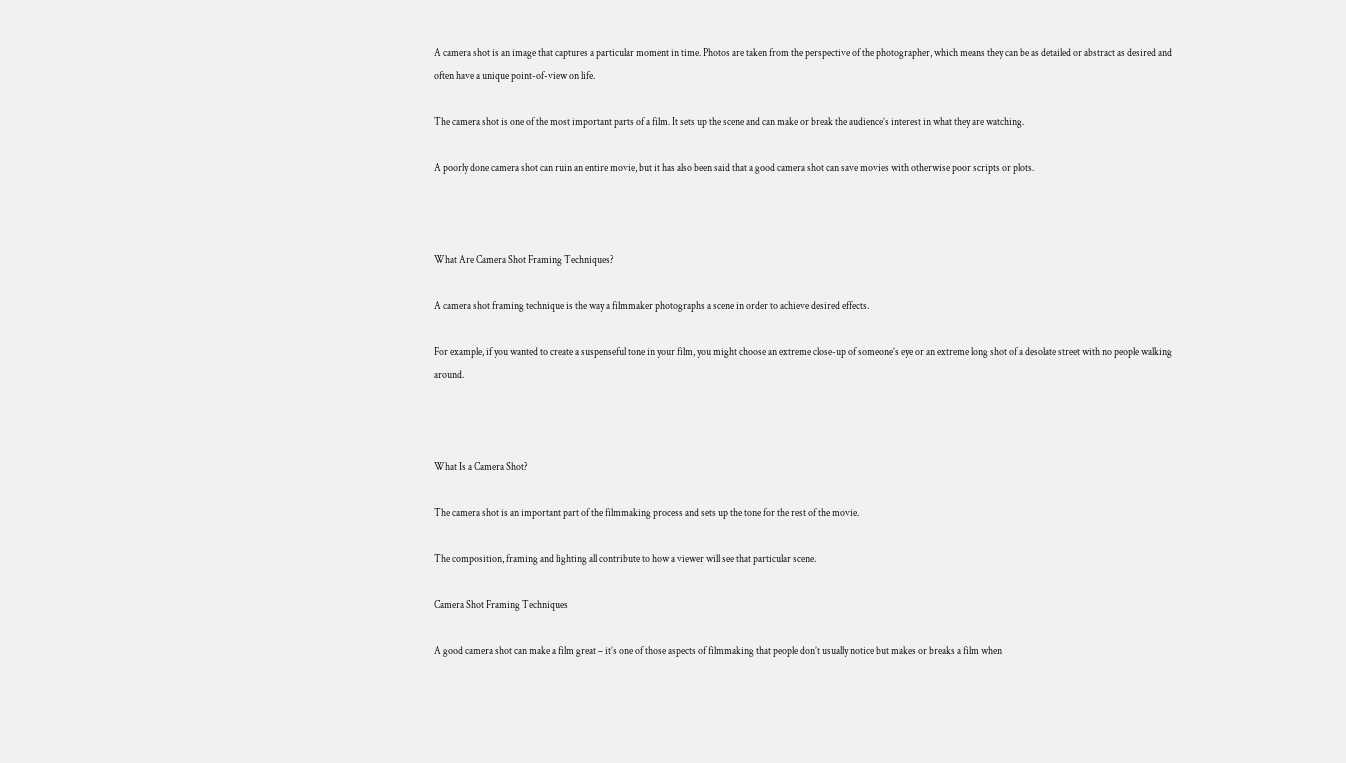A camera shot is an image that captures a particular moment in time. Photos are taken from the perspective of the photographer, which means they can be as detailed or abstract as desired and often have a unique point-of-view on life.

The camera shot is one of the most important parts of a film. It sets up the scene and can make or break the audience’s interest in what they are watching.

A poorly done camera shot can ruin an entire movie, but it has also been said that a good camera shot can save movies with otherwise poor scripts or plots.



What Are Camera Shot Framing Techniques?

A camera shot framing technique is the way a filmmaker photographs a scene in order to achieve desired effects.

For example, if you wanted to create a suspenseful tone in your film, you might choose an extreme close-up of someone’s eye or an extreme long shot of a desolate street with no people walking around.



What Is a Camera Shot?

The camera shot is an important part of the filmmaking process and sets up the tone for the rest of the movie.

The composition, framing and lighting all contribute to how a viewer will see that particular scene.

Camera Shot Framing Techniques

A good camera shot can make a film great – it’s one of those aspects of filmmaking that people don’t usually notice but makes or breaks a film when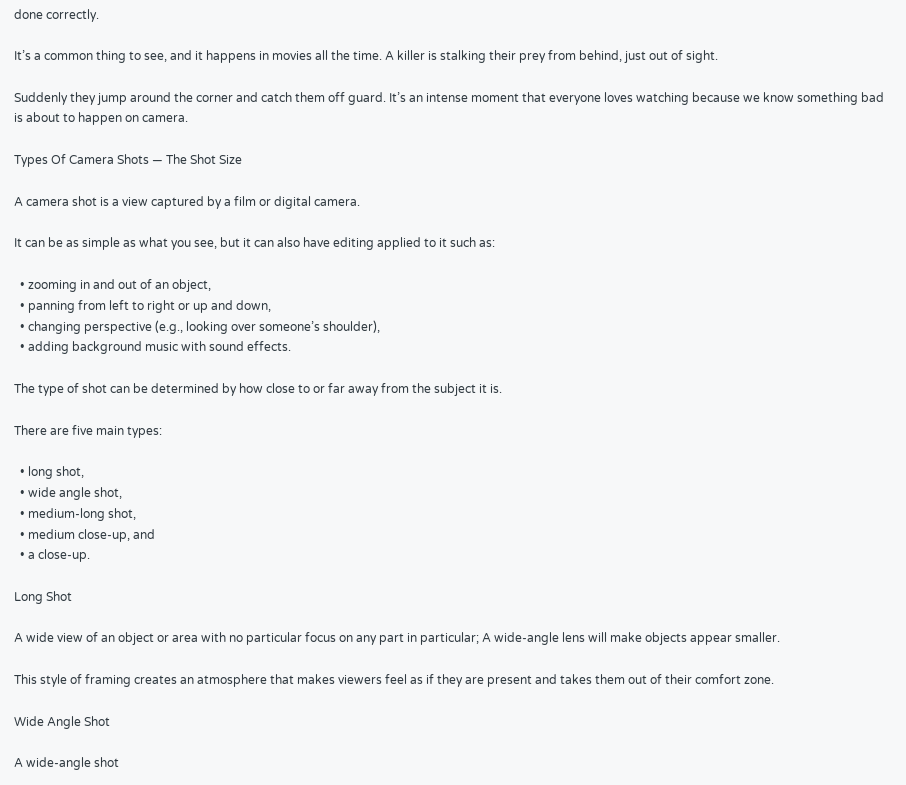done correctly.

It’s a common thing to see, and it happens in movies all the time. A killer is stalking their prey from behind, just out of sight.

Suddenly they jump around the corner and catch them off guard. It’s an intense moment that everyone loves watching because we know something bad is about to happen on camera.

Types Of Camera Shots — The Shot Size

A camera shot is a view captured by a film or digital camera.

It can be as simple as what you see, but it can also have editing applied to it such as:

  • zooming in and out of an object,
  • panning from left to right or up and down,
  • changing perspective (e.g., looking over someone’s shoulder),
  • adding background music with sound effects.

The type of shot can be determined by how close to or far away from the subject it is.

There are five main types:

  • long shot,
  • wide angle shot,
  • medium-long shot,
  • medium close-up, and
  • a close-up.

Long Shot

A wide view of an object or area with no particular focus on any part in particular; A wide-angle lens will make objects appear smaller.

This style of framing creates an atmosphere that makes viewers feel as if they are present and takes them out of their comfort zone.

Wide Angle Shot

A wide-angle shot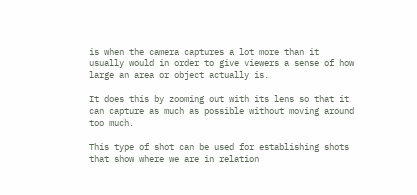is when the camera captures a lot more than it usually would in order to give viewers a sense of how large an area or object actually is.

It does this by zooming out with its lens so that it can capture as much as possible without moving around too much.

This type of shot can be used for establishing shots that show where we are in relation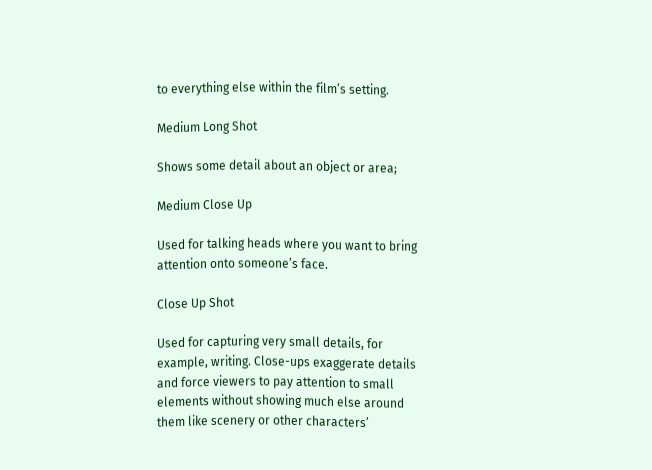to everything else within the film’s setting.

Medium Long Shot

Shows some detail about an object or area;

Medium Close Up

Used for talking heads where you want to bring attention onto someone’s face.

Close Up Shot

Used for capturing very small details, for example, writing. Close-ups exaggerate details and force viewers to pay attention to small elements without showing much else around them like scenery or other characters’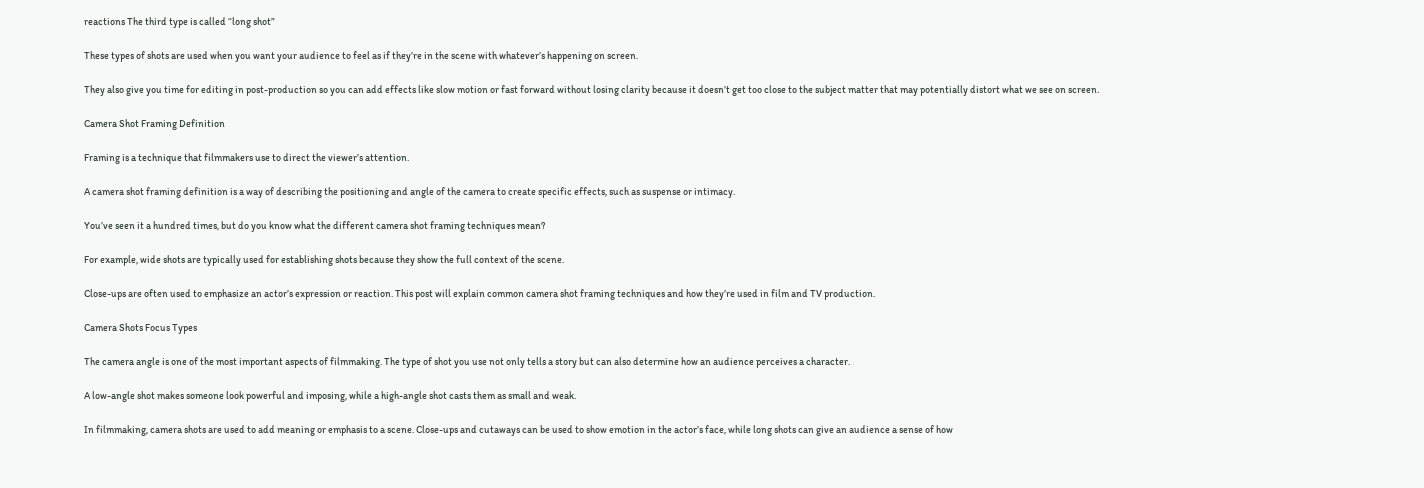reactions The third type is called “long shot”

These types of shots are used when you want your audience to feel as if they’re in the scene with whatever’s happening on screen.

They also give you time for editing in post-production so you can add effects like slow motion or fast forward without losing clarity because it doesn’t get too close to the subject matter that may potentially distort what we see on screen.

Camera Shot Framing Definition

Framing is a technique that filmmakers use to direct the viewer’s attention.

A camera shot framing definition is a way of describing the positioning and angle of the camera to create specific effects, such as suspense or intimacy.

You’ve seen it a hundred times, but do you know what the different camera shot framing techniques mean?

For example, wide shots are typically used for establishing shots because they show the full context of the scene.

Close-ups are often used to emphasize an actor’s expression or reaction. This post will explain common camera shot framing techniques and how they’re used in film and TV production.

Camera Shots Focus Types

The camera angle is one of the most important aspects of filmmaking. The type of shot you use not only tells a story but can also determine how an audience perceives a character.

A low-angle shot makes someone look powerful and imposing, while a high-angle shot casts them as small and weak.

In filmmaking, camera shots are used to add meaning or emphasis to a scene. Close-ups and cutaways can be used to show emotion in the actor’s face, while long shots can give an audience a sense of how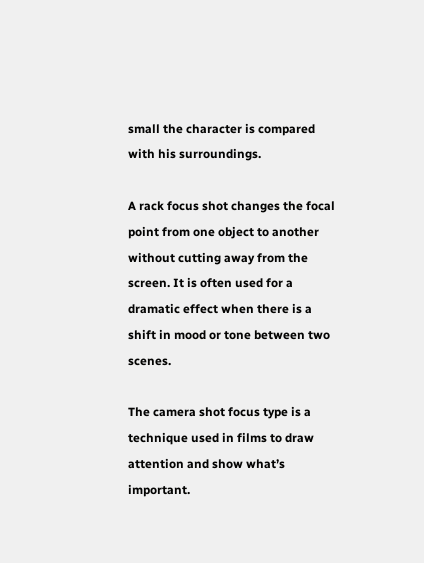small the character is compared with his surroundings.

A rack focus shot changes the focal point from one object to another without cutting away from the screen. It is often used for a dramatic effect when there is a shift in mood or tone between two scenes.

The camera shot focus type is a technique used in films to draw attention and show what’s important.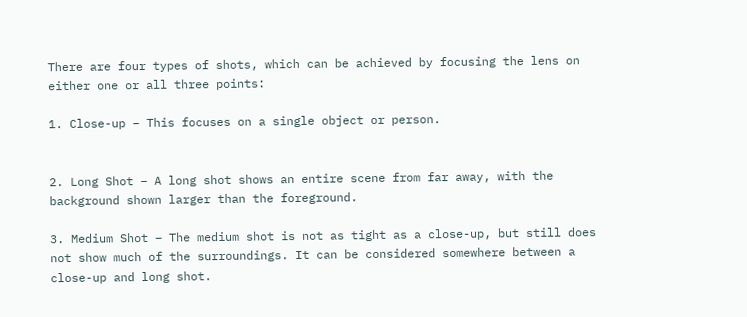There are four types of shots, which can be achieved by focusing the lens on either one or all three points:

1. Close-up – This focuses on a single object or person.


2. Long Shot – A long shot shows an entire scene from far away, with the background shown larger than the foreground.

3. Medium Shot – The medium shot is not as tight as a close-up, but still does not show much of the surroundings. It can be considered somewhere between a close-up and long shot.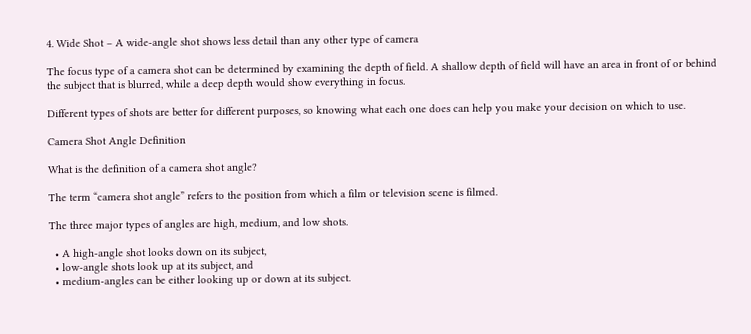4. Wide Shot – A wide-angle shot shows less detail than any other type of camera

The focus type of a camera shot can be determined by examining the depth of field. A shallow depth of field will have an area in front of or behind the subject that is blurred, while a deep depth would show everything in focus.

Different types of shots are better for different purposes, so knowing what each one does can help you make your decision on which to use.

Camera Shot Angle Definition

What is the definition of a camera shot angle?

The term “camera shot angle” refers to the position from which a film or television scene is filmed.

The three major types of angles are high, medium, and low shots.

  • A high-angle shot looks down on its subject,
  • low-angle shots look up at its subject, and
  • medium-angles can be either looking up or down at its subject.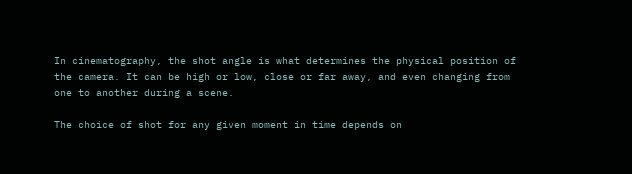In cinematography, the shot angle is what determines the physical position of the camera. It can be high or low, close or far away, and even changing from one to another during a scene.

The choice of shot for any given moment in time depends on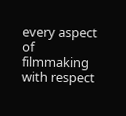every aspect of filmmaking with respect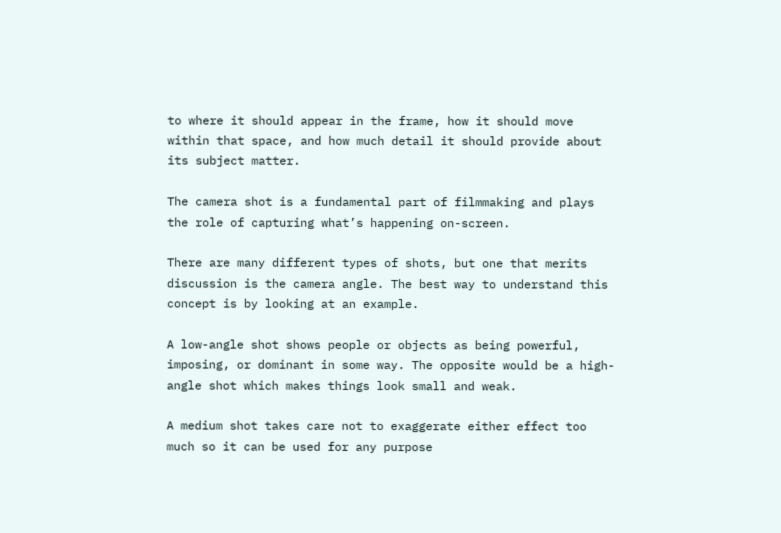to where it should appear in the frame, how it should move within that space, and how much detail it should provide about its subject matter.

The camera shot is a fundamental part of filmmaking and plays the role of capturing what’s happening on-screen.

There are many different types of shots, but one that merits discussion is the camera angle. The best way to understand this concept is by looking at an example.

A low-angle shot shows people or objects as being powerful, imposing, or dominant in some way. The opposite would be a high-angle shot which makes things look small and weak.

A medium shot takes care not to exaggerate either effect too much so it can be used for any purpose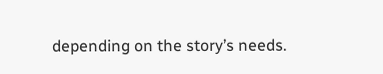depending on the story’s needs.